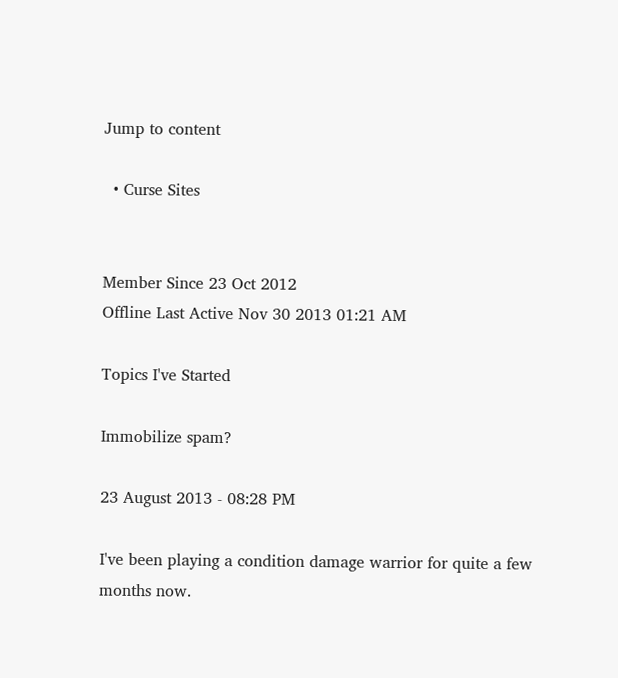Jump to content

  • Curse Sites


Member Since 23 Oct 2012
Offline Last Active Nov 30 2013 01:21 AM

Topics I've Started

Immobilize spam?

23 August 2013 - 08:28 PM

I've been playing a condition damage warrior for quite a few months now.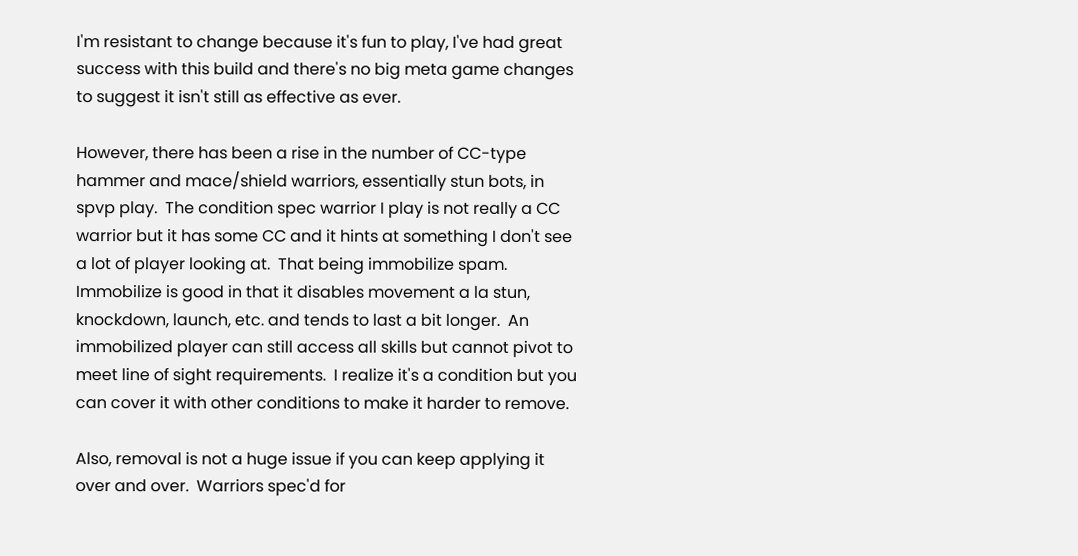I'm resistant to change because it's fun to play, I've had great success with this build and there's no big meta game changes to suggest it isn't still as effective as ever.

However, there has been a rise in the number of CC-type hammer and mace/shield warriors, essentially stun bots, in spvp play.  The condition spec warrior I play is not really a CC warrior but it has some CC and it hints at something I don't see a lot of player looking at.  That being immobilize spam.  Immobilize is good in that it disables movement a la stun, knockdown, launch, etc. and tends to last a bit longer.  An immobilized player can still access all skills but cannot pivot to meet line of sight requirements.  I realize it's a condition but you can cover it with other conditions to make it harder to remove.

Also, removal is not a huge issue if you can keep applying it over and over.  Warriors spec'd for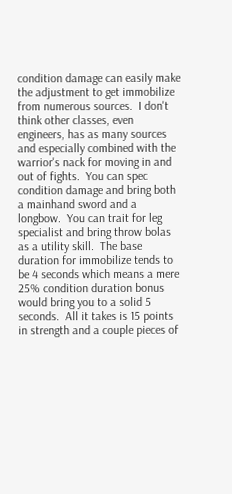condition damage can easily make the adjustment to get immobilize from numerous sources.  I don't think other classes, even engineers, has as many sources and especially combined with the warrior's nack for moving in and out of fights.  You can spec condition damage and bring both a mainhand sword and a longbow.  You can trait for leg specialist and bring throw bolas as a utility skill.  The base duration for immobilize tends to be 4 seconds which means a mere 25% condition duration bonus would bring you to a solid 5 seconds.  All it takes is 15 points in strength and a couple pieces of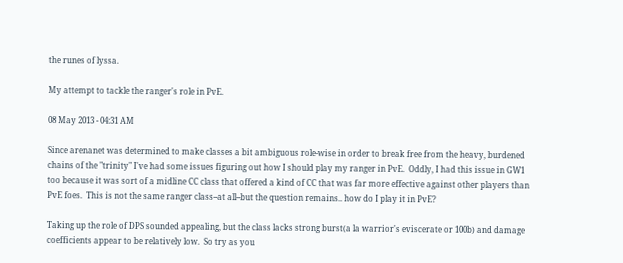the runes of lyssa.

My attempt to tackle the ranger's role in PvE.

08 May 2013 - 04:31 AM

Since arenanet was determined to make classes a bit ambiguous role-wise in order to break free from the heavy, burdened chains of the "trinity" I've had some issues figuring out how I should play my ranger in PvE.  Oddly, I had this issue in GW1 too because it was sort of a midline CC class that offered a kind of CC that was far more effective against other players than PvE foes.  This is not the same ranger class--at all--but the question remains.. how do I play it in PvE?

Taking up the role of DPS sounded appealing, but the class lacks strong burst(a la warrior's eviscerate or 100b) and damage coefficients appear to be relatively low.  So try as you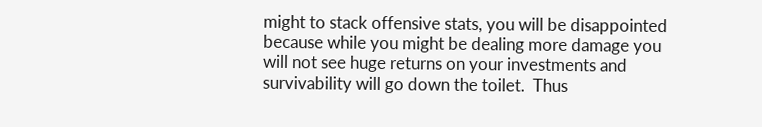might to stack offensive stats, you will be disappointed because while you might be dealing more damage you will not see huge returns on your investments and survivability will go down the toilet.  Thus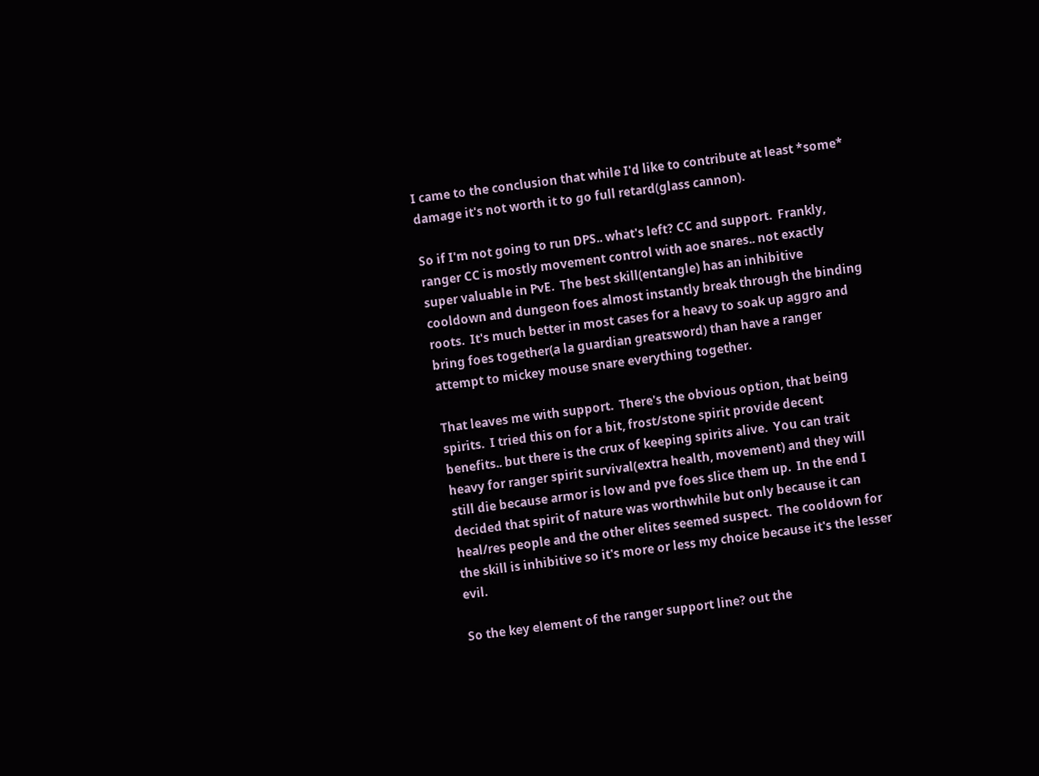I came to the conclusion that while I'd like to contribute at least *some* damage it's not worth it to go full retard(glass cannon).

So if I'm not going to run DPS.. what's left? CC and support.  Frankly, ranger CC is mostly movement control with aoe snares.. not exactly super valuable in PvE.  The best skill(entangle) has an inhibitive cooldown and dungeon foes almost instantly break through the binding roots.  It's much better in most cases for a heavy to soak up aggro and bring foes together(a la guardian greatsword) than have a ranger attempt to mickey mouse snare everything together.

That leaves me with support.  There's the obvious option, that being spirits.  I tried this on for a bit, frost/stone spirit provide decent benefits.. but there is the crux of keeping spirits alive.  You can trait heavy for ranger spirit survival(extra health, movement) and they will still die because armor is low and pve foes slice them up.  In the end I decided that spirit of nature was worthwhile but only because it can heal/res people and the other elites seemed suspect.  The cooldown for the skill is inhibitive so it's more or less my choice because it's the lesser evil.

So the key element of the ranger support line? out the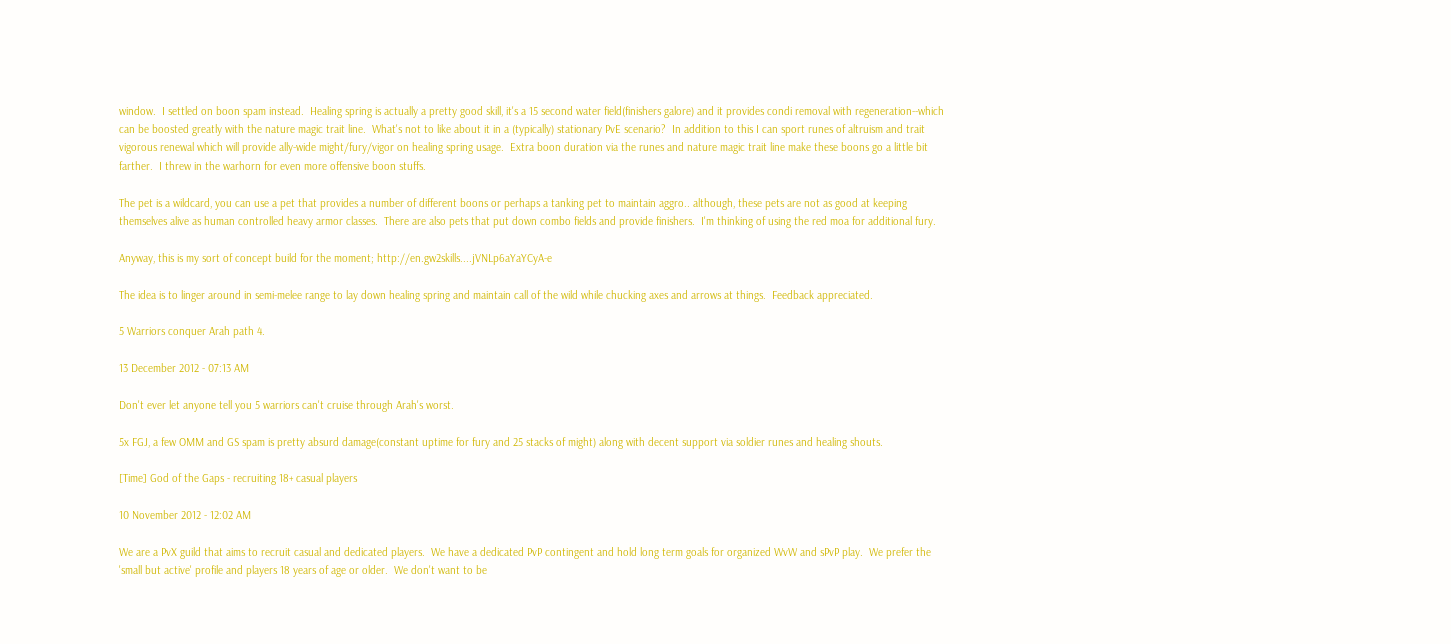window.  I settled on boon spam instead.  Healing spring is actually a pretty good skill, it's a 15 second water field(finishers galore) and it provides condi removal with regeneration--which can be boosted greatly with the nature magic trait line.  What's not to like about it in a (typically) stationary PvE scenario?  In addition to this I can sport runes of altruism and trait vigorous renewal which will provide ally-wide might/fury/vigor on healing spring usage.  Extra boon duration via the runes and nature magic trait line make these boons go a little bit farther.  I threw in the warhorn for even more offensive boon stuffs.

The pet is a wildcard, you can use a pet that provides a number of different boons or perhaps a tanking pet to maintain aggro.. although, these pets are not as good at keeping themselves alive as human controlled heavy armor classes.  There are also pets that put down combo fields and provide finishers.  I'm thinking of using the red moa for additional fury.

Anyway, this is my sort of concept build for the moment; http://en.gw2skills....jVNLp6aYaYCyA-e

The idea is to linger around in semi-melee range to lay down healing spring and maintain call of the wild while chucking axes and arrows at things.  Feedback appreciated.

5 Warriors conquer Arah path 4.

13 December 2012 - 07:13 AM

Don't ever let anyone tell you 5 warriors can't cruise through Arah's worst.

5x FGJ, a few OMM and GS spam is pretty absurd damage(constant uptime for fury and 25 stacks of might) along with decent support via soldier runes and healing shouts.

[Time] God of the Gaps - recruiting 18+ casual players

10 November 2012 - 12:02 AM

We are a PvX guild that aims to recruit casual and dedicated players.  We have a dedicated PvP contingent and hold long term goals for organized WvW and sPvP play.  We prefer the 'small but active' profile and players 18 years of age or older.  We don't want to be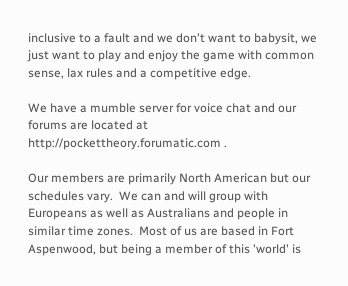inclusive to a fault and we don't want to babysit, we just want to play and enjoy the game with common sense, lax rules and a competitive edge.

We have a mumble server for voice chat and our forums are located at http://pockettheory.forumatic.com .

Our members are primarily North American but our schedules vary.  We can and will group with Europeans as well as Australians and people in similar time zones.  Most of us are based in Fort Aspenwood, but being a member of this 'world' is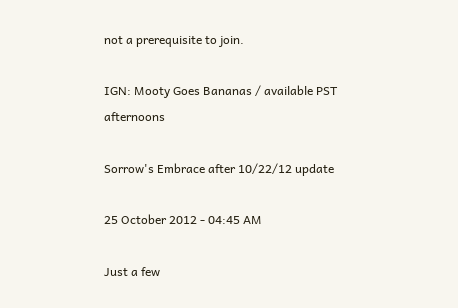not a prerequisite to join.

IGN: Mooty Goes Bananas / available PST afternoons

Sorrow's Embrace after 10/22/12 update

25 October 2012 - 04:45 AM

Just a few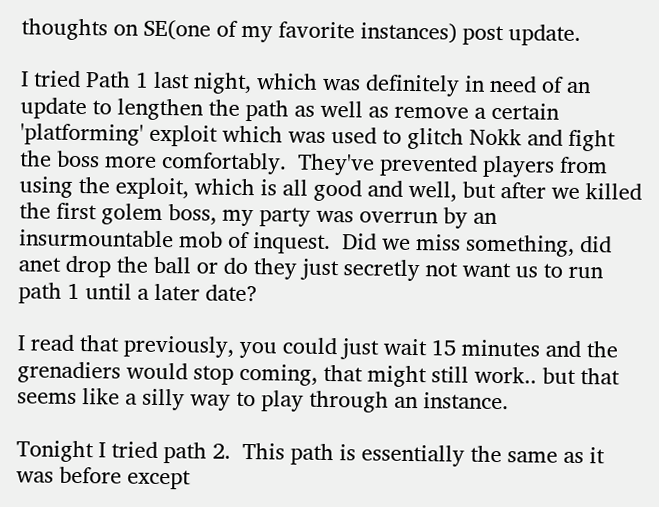thoughts on SE(one of my favorite instances) post update.

I tried Path 1 last night, which was definitely in need of an update to lengthen the path as well as remove a certain 'platforming' exploit which was used to glitch Nokk and fight the boss more comfortably.  They've prevented players from using the exploit, which is all good and well, but after we killed the first golem boss, my party was overrun by an insurmountable mob of inquest.  Did we miss something, did anet drop the ball or do they just secretly not want us to run path 1 until a later date?

I read that previously, you could just wait 15 minutes and the grenadiers would stop coming, that might still work.. but that seems like a silly way to play through an instance.

Tonight I tried path 2.  This path is essentially the same as it was before except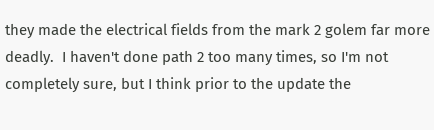they made the electrical fields from the mark 2 golem far more deadly.  I haven't done path 2 too many times, so I'm not completely sure, but I think prior to the update the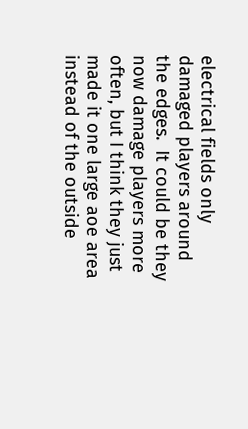electrical fields only damaged players around the edges.  It could be they now damage players more often, but I think they just made it one large aoe area instead of the outside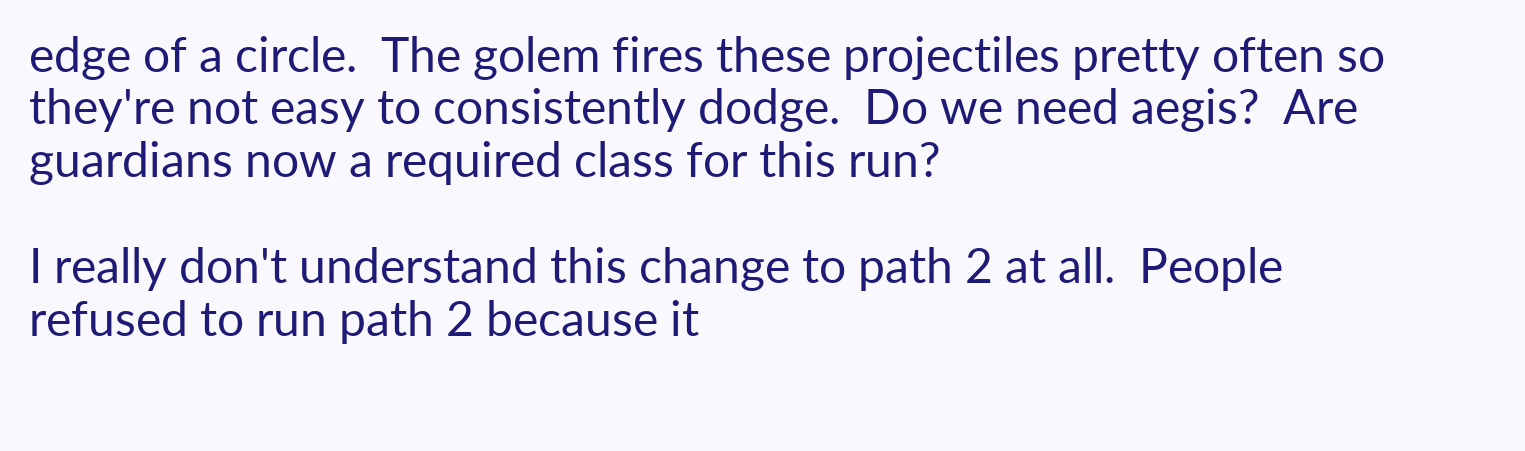edge of a circle.  The golem fires these projectiles pretty often so they're not easy to consistently dodge.  Do we need aegis?  Are guardians now a required class for this run?

I really don't understand this change to path 2 at all.  People refused to run path 2 because it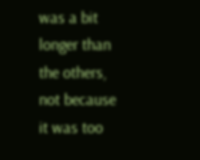was a bit longer than the others, not because it was too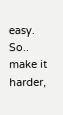easy.  So.. make it harder,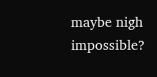maybe nigh impossible?